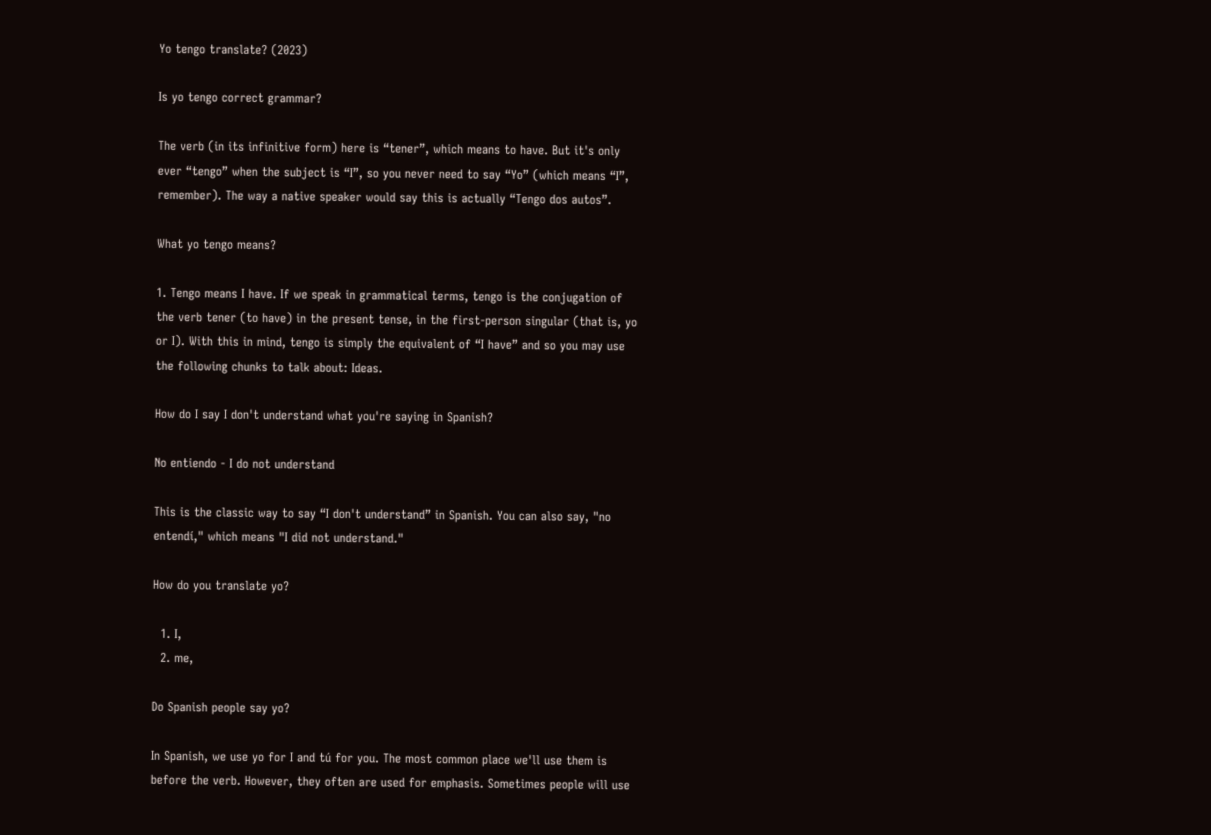Yo tengo translate? (2023)

Is yo tengo correct grammar?

The verb (in its infinitive form) here is “tener”, which means to have. But it's only ever “tengo” when the subject is “I”, so you never need to say “Yo” (which means “I”, remember). The way a native speaker would say this is actually “Tengo dos autos”.

What yo tengo means?

1. Tengo means I have. If we speak in grammatical terms, tengo is the conjugation of the verb tener (to have) in the present tense, in the first-person singular (that is, yo or I). With this in mind, tengo is simply the equivalent of “I have” and so you may use the following chunks to talk about: Ideas.

How do I say I don't understand what you're saying in Spanish?

No entiendo - I do not understand

This is the classic way to say “I don't understand” in Spanish. You can also say, "no entendí," which means "I did not understand."

How do you translate yo?

  1. I,
  2. me,

Do Spanish people say yo?

In Spanish, we use yo for I and tú for you. The most common place we'll use them is before the verb. However, they often are used for emphasis. Sometimes people will use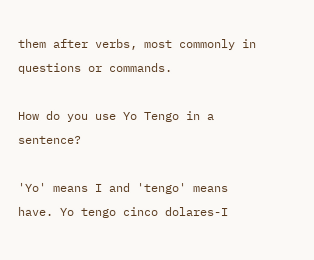them after verbs, most commonly in questions or commands.

How do you use Yo Tengo in a sentence?

'Yo' means I and 'tengo' means have. Yo tengo cinco dolares-I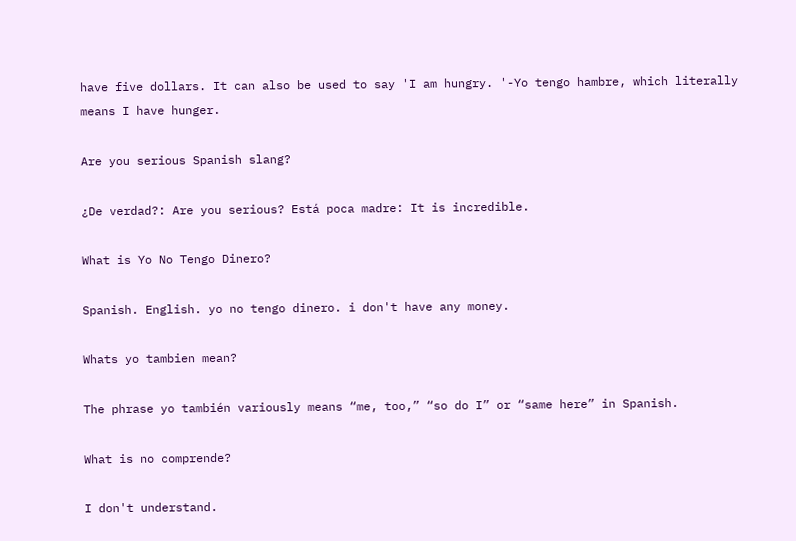have five dollars. It can also be used to say 'I am hungry. '-Yo tengo hambre, which literally means I have hunger.

Are you serious Spanish slang?

¿De verdad?: Are you serious? Está poca madre: It is incredible.

What is Yo No Tengo Dinero?

Spanish. English. yo no tengo dinero. i don't have any money.

Whats yo tambien mean?

The phrase yo también variously means “me, too,” “so do I” or “same here” in Spanish.

What is no comprende?

I don't understand.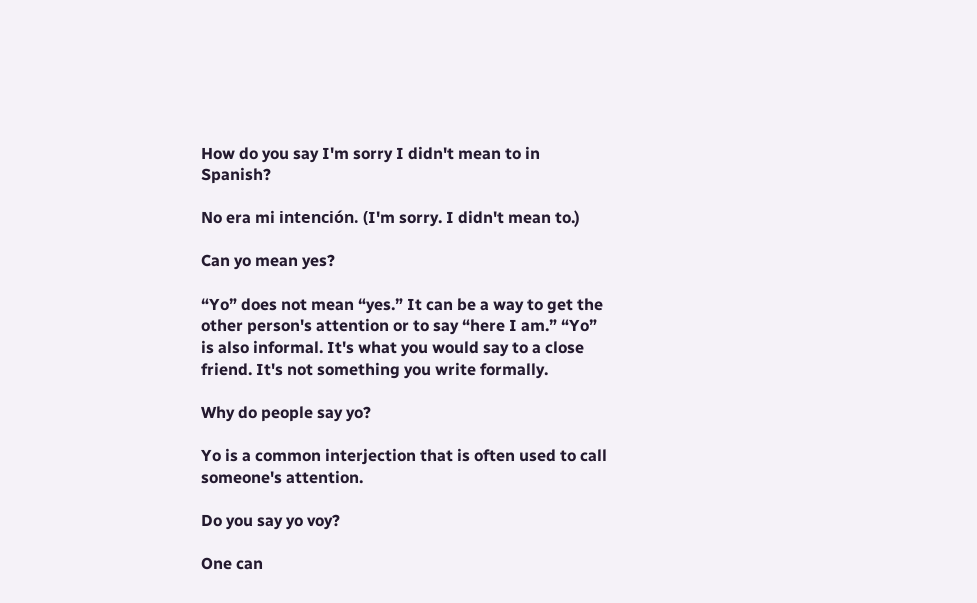How do you say I'm sorry I didn't mean to in Spanish?

No era mi intención. (I'm sorry. I didn't mean to.)

Can yo mean yes?

“Yo” does not mean “yes.” It can be a way to get the other person's attention or to say “here I am.” “Yo” is also informal. It's what you would say to a close friend. It's not something you write formally.

Why do people say yo?

Yo is a common interjection that is often used to call someone's attention.

Do you say yo voy?

One can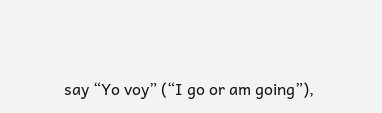say “Yo voy” (“I go or am going”),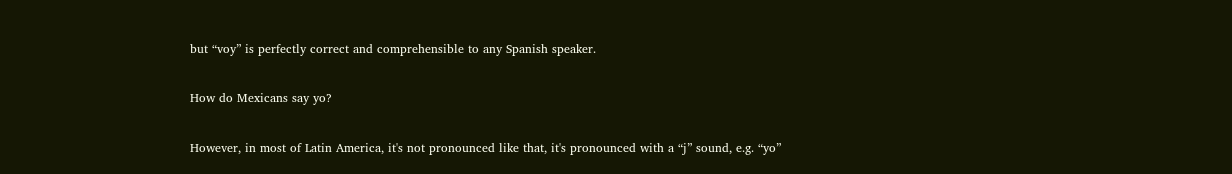but “voy” is perfectly correct and comprehensible to any Spanish speaker.

How do Mexicans say yo?

However, in most of Latin America, it's not pronounced like that, it's pronounced with a “j” sound, e.g. “yo”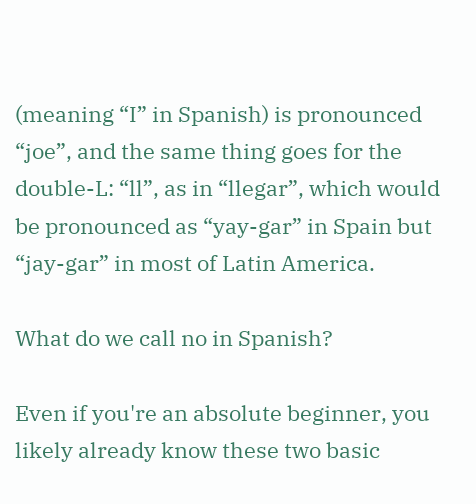(meaning “I” in Spanish) is pronounced “joe”, and the same thing goes for the double-L: “ll”, as in “llegar”, which would be pronounced as “yay-gar” in Spain but “jay-gar” in most of Latin America.

What do we call no in Spanish?

Even if you're an absolute beginner, you likely already know these two basic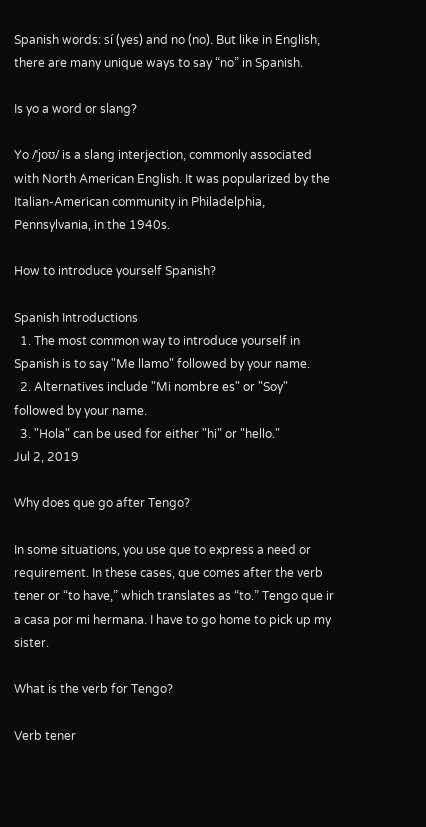Spanish words: sí (yes) and no (no). But like in English, there are many unique ways to say “no” in Spanish.

Is yo a word or slang?

Yo /ˈjoʊ/ is a slang interjection, commonly associated with North American English. It was popularized by the Italian-American community in Philadelphia, Pennsylvania, in the 1940s.

How to introduce yourself Spanish?

Spanish Introductions
  1. The most common way to introduce yourself in Spanish is to say "Me llamo" followed by your name.
  2. Alternatives include "Mi nombre es" or "Soy" followed by your name.
  3. "Hola" can be used for either "hi" or "hello."
Jul 2, 2019

Why does que go after Tengo?

In some situations, you use que to express a need or requirement. In these cases, que comes after the verb tener or “to have,” which translates as “to.” Tengo que ir a casa por mi hermana. I have to go home to pick up my sister.

What is the verb for Tengo?

Verb tener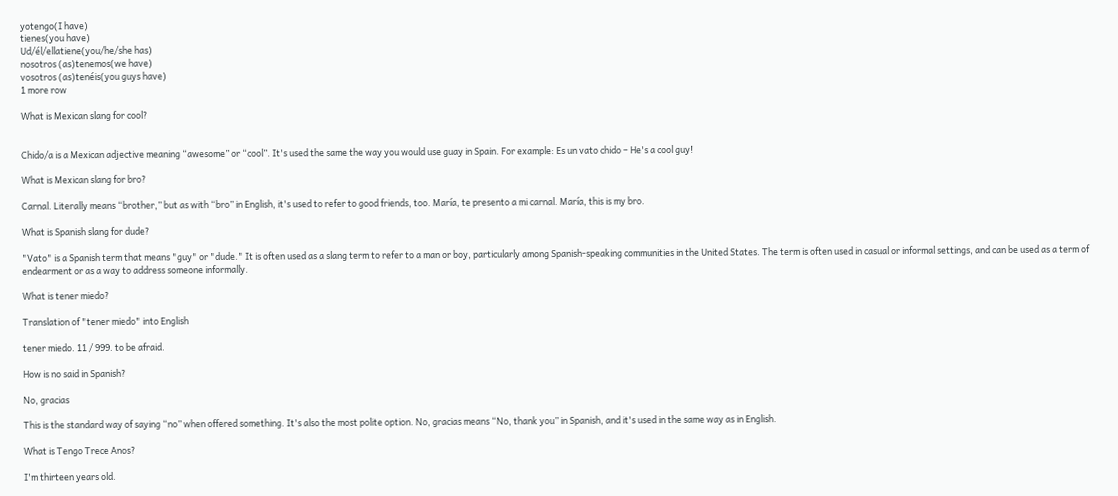yotengo(I have)
tienes(you have)
Ud/él/ellatiene(you/he/she has)
nosotros (as)tenemos(we have)
vosotros (as)tenéis(you guys have)
1 more row

What is Mexican slang for cool?


Chido/a is a Mexican adjective meaning “awesome” or “cool”. It's used the same the way you would use guay in Spain. For example: Es un vato chido – He's a cool guy!

What is Mexican slang for bro?

Carnal. Literally means “brother,” but as with “bro” in English, it's used to refer to good friends, too. María, te presento a mi carnal. María, this is my bro.

What is Spanish slang for dude?

"Vato" is a Spanish term that means "guy" or "dude." It is often used as a slang term to refer to a man or boy, particularly among Spanish-speaking communities in the United States. The term is often used in casual or informal settings, and can be used as a term of endearment or as a way to address someone informally.

What is tener miedo?

Translation of "tener miedo" into English

tener miedo. 11 / 999. to be afraid.

How is no said in Spanish?

No, gracias

This is the standard way of saying “no” when offered something. It's also the most polite option. No, gracias means “No, thank you” in Spanish, and it's used in the same way as in English.

What is Tengo Trece Anos?

I'm thirteen years old.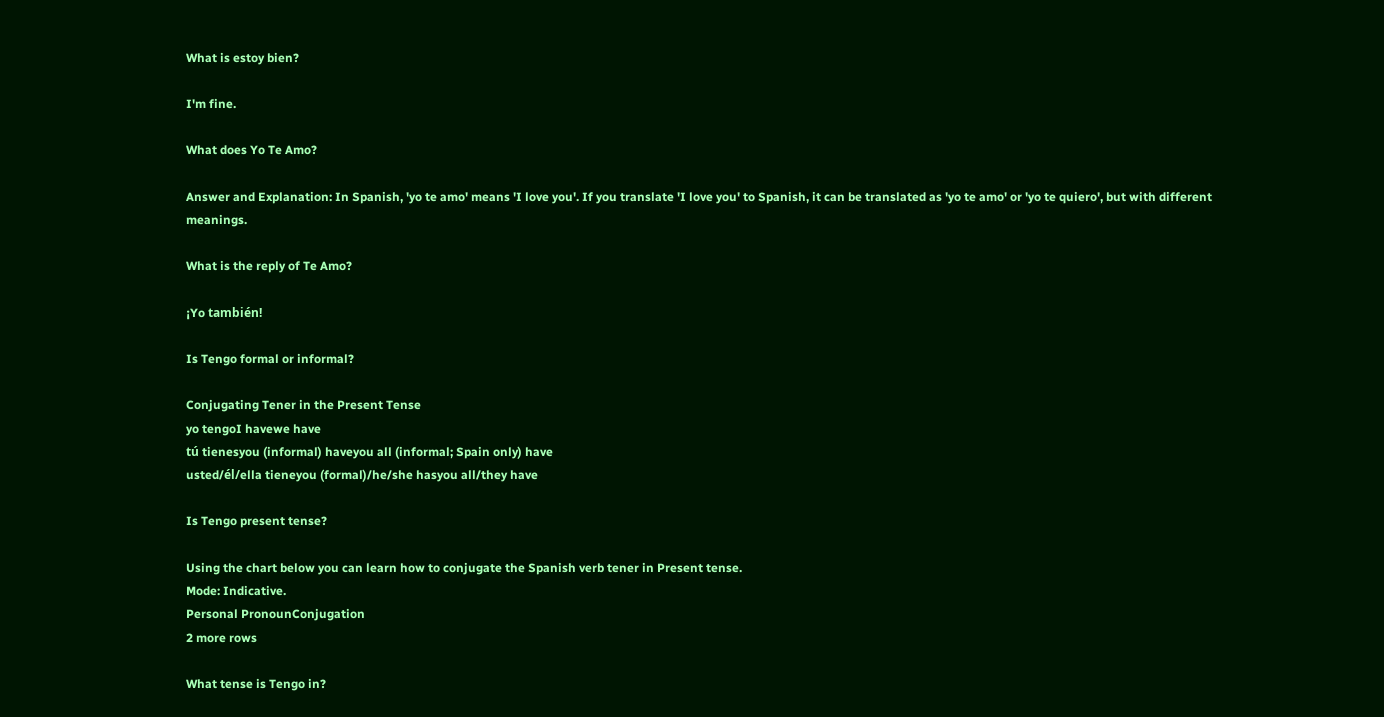What is estoy bien?

I'm fine.

What does Yo Te Amo?

Answer and Explanation: In Spanish, 'yo te amo' means 'I love you'. If you translate 'I love you' to Spanish, it can be translated as 'yo te amo' or 'yo te quiero', but with different meanings.

What is the reply of Te Amo?

¡Yo también!

Is Tengo formal or informal?

Conjugating Tener in the Present Tense
yo tengoI havewe have
tú tienesyou (informal) haveyou all (informal; Spain only) have
usted/él/ella tieneyou (formal)/he/she hasyou all/they have

Is Tengo present tense?

Using the chart below you can learn how to conjugate the Spanish verb tener in Present tense.
Mode: Indicative.
Personal PronounConjugation
2 more rows

What tense is Tengo in?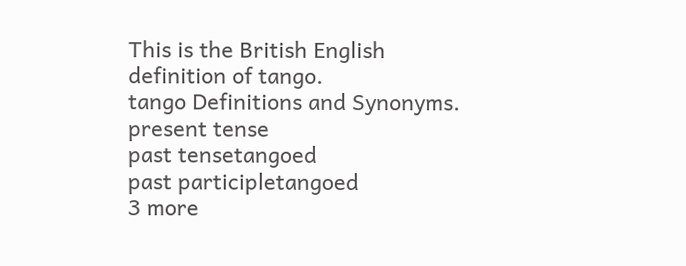This is the British English definition of tango.
tango Definitions and Synonyms.
present tense
past tensetangoed
past participletangoed
3 more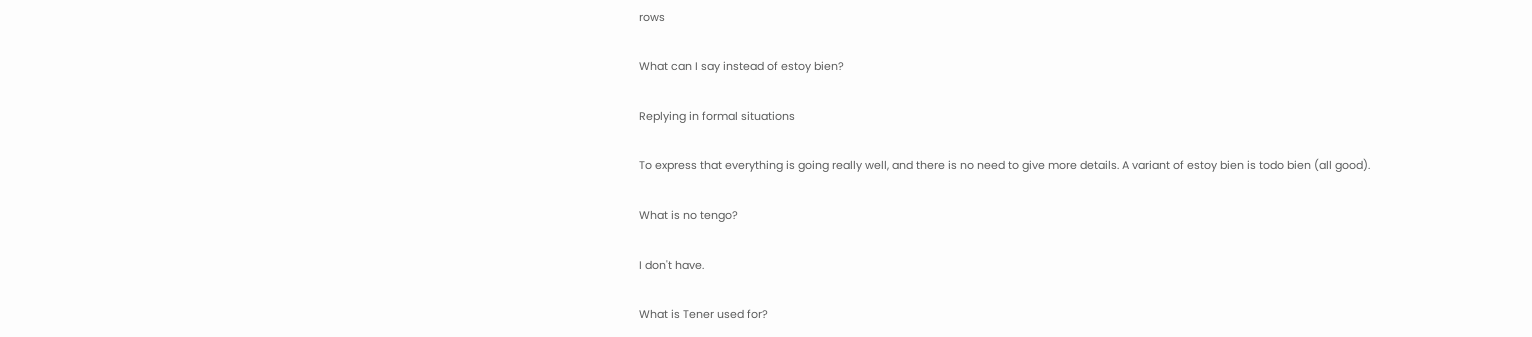rows

What can I say instead of estoy bien?

Replying in formal situations

To express that everything is going really well, and there is no need to give more details. A variant of estoy bien is todo bien (all good).

What is no tengo?

I don't have.

What is Tener used for?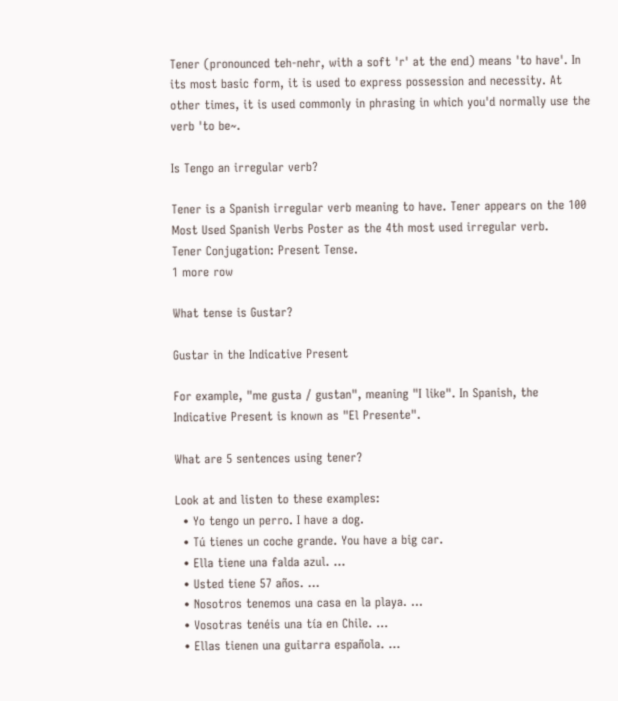Tener (pronounced teh-nehr, with a soft 'r' at the end) means 'to have'. In its most basic form, it is used to express possession and necessity. At other times, it is used commonly in phrasing in which you'd normally use the verb 'to be~.

Is Tengo an irregular verb?

Tener is a Spanish irregular verb meaning to have. Tener appears on the 100 Most Used Spanish Verbs Poster as the 4th most used irregular verb.
Tener Conjugation: Present Tense.
1 more row

What tense is Gustar?

Gustar in the Indicative Present

For example, "me gusta / gustan", meaning "I like". In Spanish, the Indicative Present is known as "El Presente".

What are 5 sentences using tener?

Look at and listen to these examples:
  • Yo tengo un perro. I have a dog.
  • Tú tienes un coche grande. You have a big car.
  • Ella tiene una falda azul. ...
  • Usted tiene 57 años. ...
  • Nosotros tenemos una casa en la playa. ...
  • Vosotras tenéis una tía en Chile. ...
  • Ellas tienen una guitarra española. ...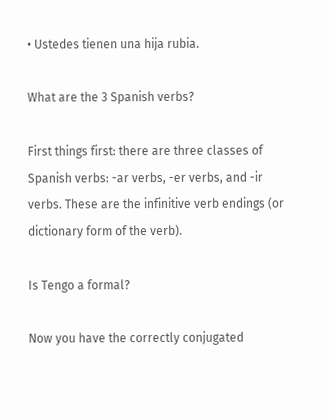• Ustedes tienen una hija rubia.

What are the 3 Spanish verbs?

First things first: there are three classes of Spanish verbs: -ar verbs, -er verbs, and -ir verbs. These are the infinitive verb endings (or dictionary form of the verb).

Is Tengo a formal?

Now you have the correctly conjugated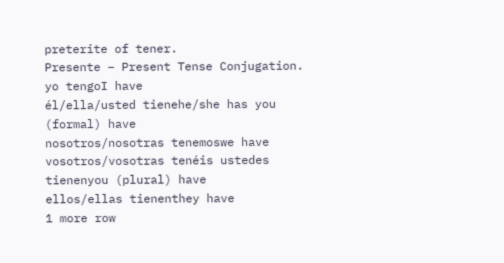preterite of tener.
Presente – Present Tense Conjugation.
yo tengoI have
él/ella/usted tienehe/she has you (formal) have
nosotros/nosotras tenemoswe have
vosotros/vosotras tenéis ustedes tienenyou (plural) have
ellos/ellas tienenthey have
1 more row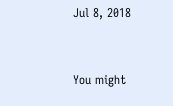Jul 8, 2018


You might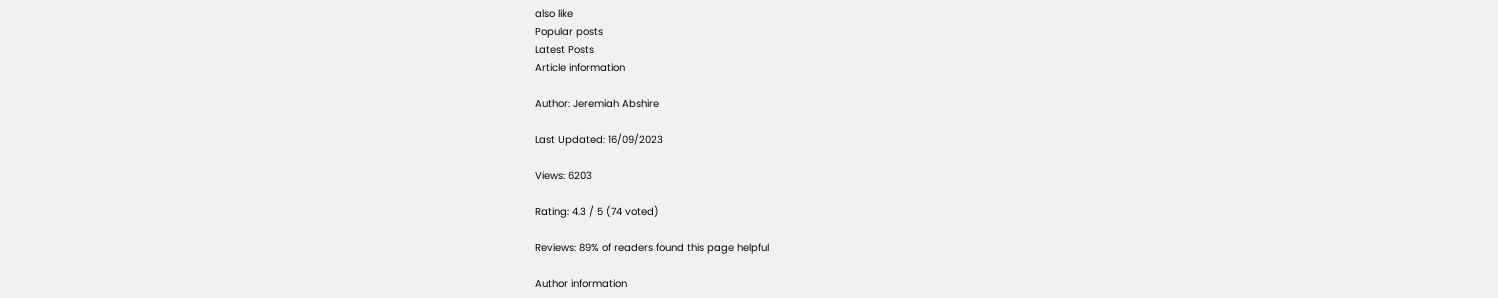also like
Popular posts
Latest Posts
Article information

Author: Jeremiah Abshire

Last Updated: 16/09/2023

Views: 6203

Rating: 4.3 / 5 (74 voted)

Reviews: 89% of readers found this page helpful

Author information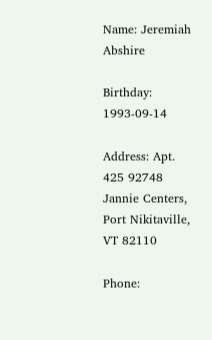Name: Jeremiah Abshire

Birthday: 1993-09-14

Address: Apt. 425 92748 Jannie Centers, Port Nikitaville, VT 82110

Phone: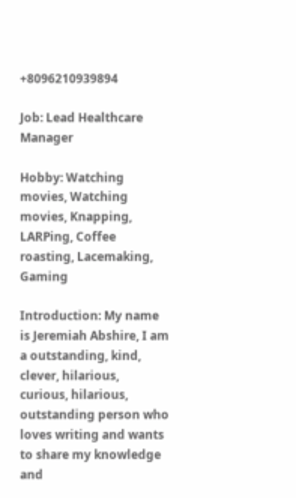+8096210939894

Job: Lead Healthcare Manager

Hobby: Watching movies, Watching movies, Knapping, LARPing, Coffee roasting, Lacemaking, Gaming

Introduction: My name is Jeremiah Abshire, I am a outstanding, kind, clever, hilarious, curious, hilarious, outstanding person who loves writing and wants to share my knowledge and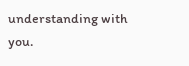understanding with you.